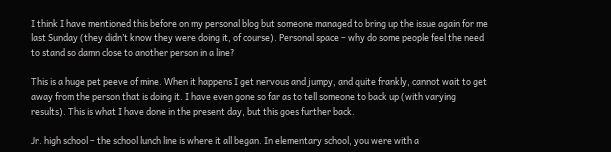I think I have mentioned this before on my personal blog but someone managed to bring up the issue again for me last Sunday (they didn’t know they were doing it, of course). Personal space – why do some people feel the need to stand so damn close to another person in a line?

This is a huge pet peeve of mine. When it happens I get nervous and jumpy, and quite frankly, cannot wait to get away from the person that is doing it. I have even gone so far as to tell someone to back up (with varying results). This is what I have done in the present day, but this goes further back.

Jr. high school – the school lunch line is where it all began. In elementary school, you were with a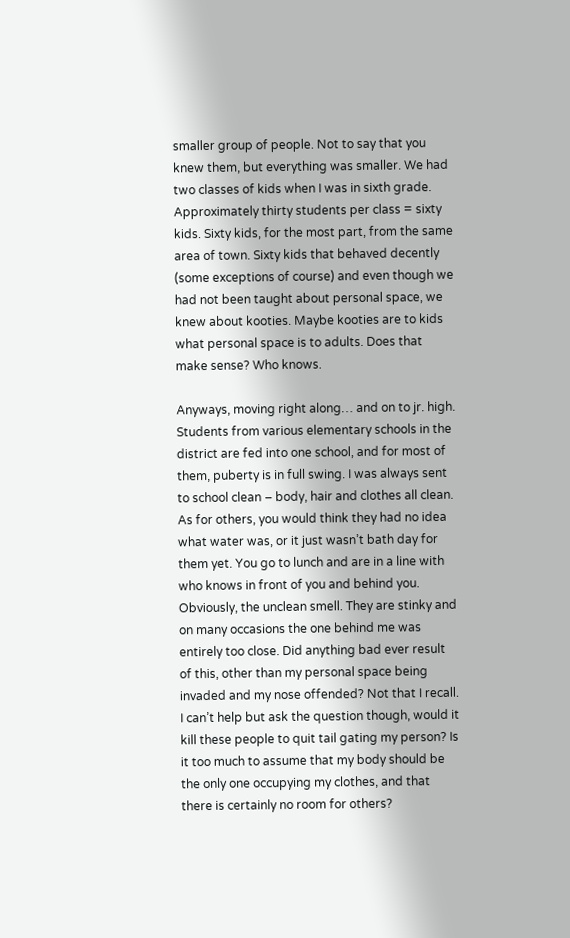smaller group of people. Not to say that you knew them, but everything was smaller. We had two classes of kids when I was in sixth grade. Approximately thirty students per class = sixty kids. Sixty kids, for the most part, from the same area of town. Sixty kids that behaved decently (some exceptions of course) and even though we had not been taught about personal space, we knew about kooties. Maybe kooties are to kids what personal space is to adults. Does that make sense? Who knows.

Anyways, moving right along… and on to jr. high. Students from various elementary schools in the district are fed into one school, and for most of them, puberty is in full swing. I was always sent to school clean – body, hair and clothes all clean. As for others, you would think they had no idea what water was, or it just wasn’t bath day for them yet. You go to lunch and are in a line with who knows in front of you and behind you. Obviously, the unclean smell. They are stinky and on many occasions the one behind me was entirely too close. Did anything bad ever result of this, other than my personal space being invaded and my nose offended? Not that I recall. I can’t help but ask the question though, would it kill these people to quit tail gating my person? Is it too much to assume that my body should be the only one occupying my clothes, and that there is certainly no room for others?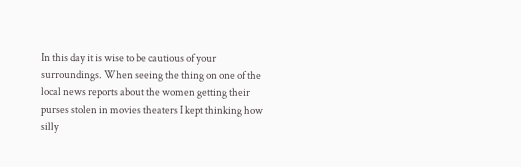In this day it is wise to be cautious of your surroundings. When seeing the thing on one of the local news reports about the women getting their purses stolen in movies theaters I kept thinking how silly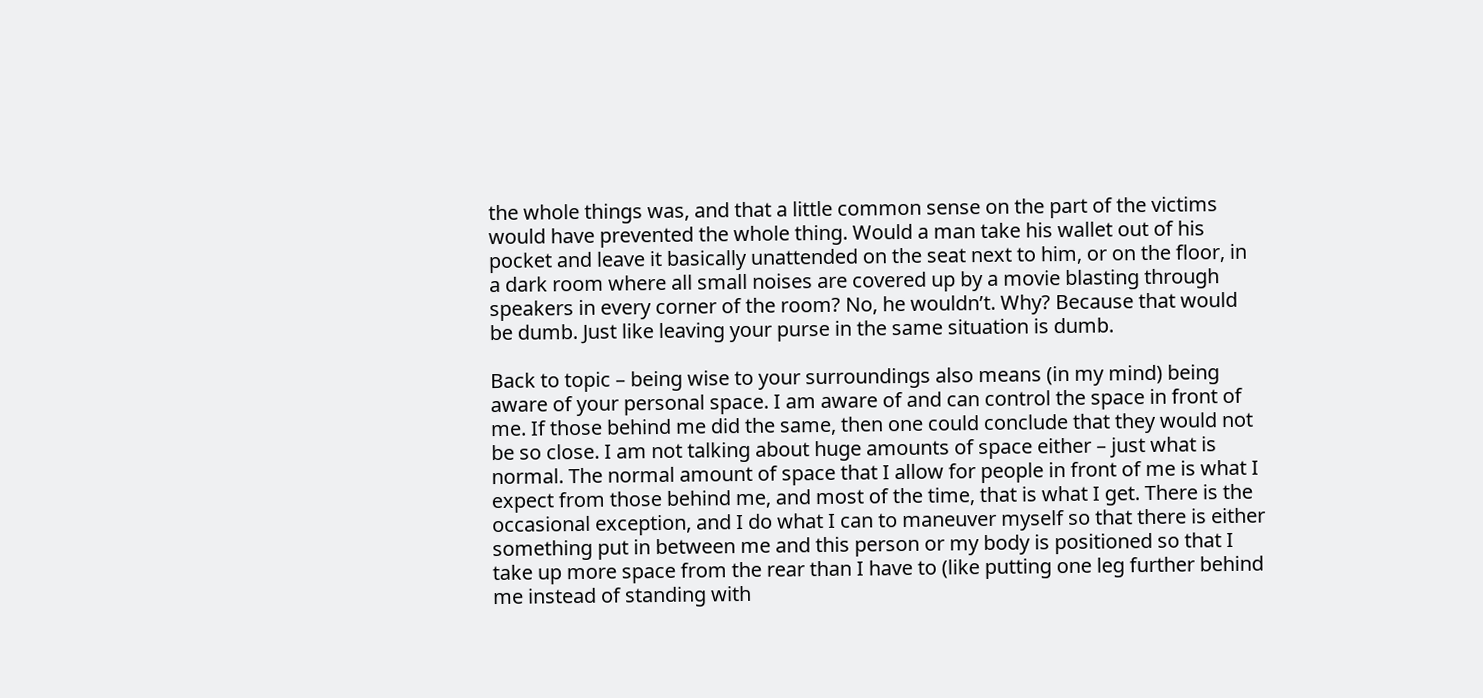the whole things was, and that a little common sense on the part of the victims would have prevented the whole thing. Would a man take his wallet out of his pocket and leave it basically unattended on the seat next to him, or on the floor, in a dark room where all small noises are covered up by a movie blasting through speakers in every corner of the room? No, he wouldn’t. Why? Because that would be dumb. Just like leaving your purse in the same situation is dumb.

Back to topic – being wise to your surroundings also means (in my mind) being aware of your personal space. I am aware of and can control the space in front of me. If those behind me did the same, then one could conclude that they would not be so close. I am not talking about huge amounts of space either – just what is normal. The normal amount of space that I allow for people in front of me is what I expect from those behind me, and most of the time, that is what I get. There is the occasional exception, and I do what I can to maneuver myself so that there is either something put in between me and this person or my body is positioned so that I take up more space from the rear than I have to (like putting one leg further behind me instead of standing with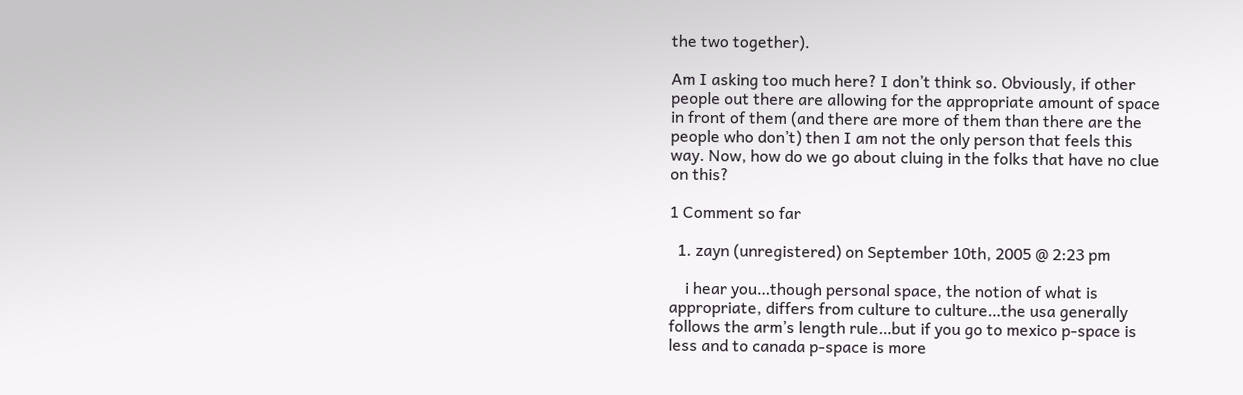the two together).

Am I asking too much here? I don’t think so. Obviously, if other people out there are allowing for the appropriate amount of space in front of them (and there are more of them than there are the people who don’t) then I am not the only person that feels this way. Now, how do we go about cluing in the folks that have no clue on this?

1 Comment so far

  1. zayn (unregistered) on September 10th, 2005 @ 2:23 pm

    i hear you…though personal space, the notion of what is appropriate, differs from culture to culture…the usa generally follows the arm’s length rule…but if you go to mexico p-space is less and to canada p-space is more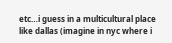etc…i guess in a multicultural place like dallas (imagine in nyc where i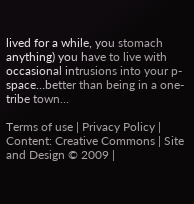lived for a while, you stomach anything) you have to live with occasional intrusions into your p-space…better than being in a one-tribe town…

Terms of use | Privacy Policy | Content: Creative Commons | Site and Design © 2009 |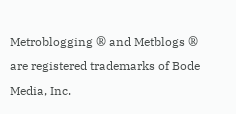Metroblogging ® and Metblogs ® are registered trademarks of Bode Media, Inc.